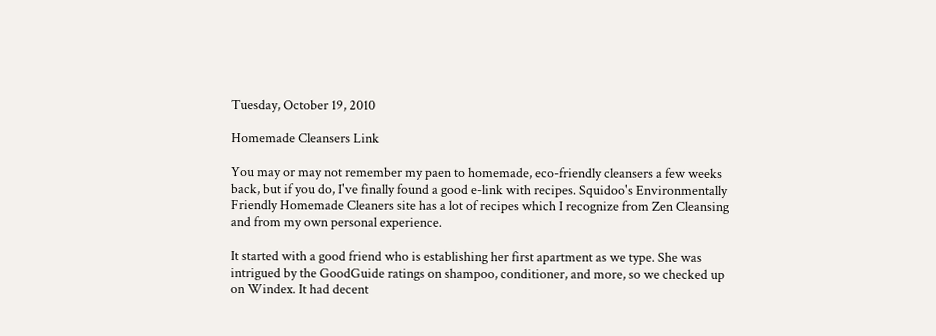Tuesday, October 19, 2010

Homemade Cleansers Link

You may or may not remember my paen to homemade, eco-friendly cleansers a few weeks back, but if you do, I've finally found a good e-link with recipes. Squidoo's Environmentally Friendly Homemade Cleaners site has a lot of recipes which I recognize from Zen Cleansing and from my own personal experience.

It started with a good friend who is establishing her first apartment as we type. She was intrigued by the GoodGuide ratings on shampoo, conditioner, and more, so we checked up on Windex. It had decent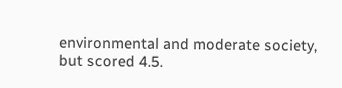environmental and moderate society, but scored 4.5.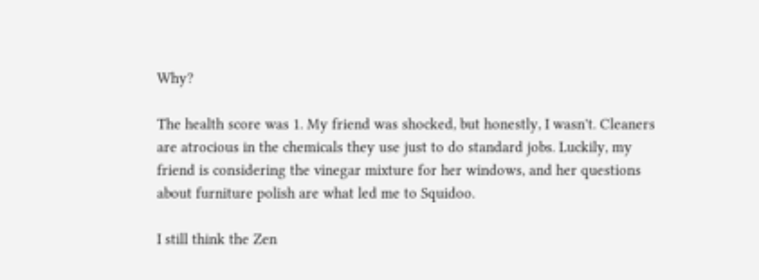Why?

The health score was 1. My friend was shocked, but honestly, I wasn't. Cleaners are atrocious in the chemicals they use just to do standard jobs. Luckily, my friend is considering the vinegar mixture for her windows, and her questions about furniture polish are what led me to Squidoo.

I still think the Zen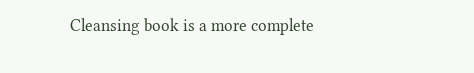Cleansing book is a more complete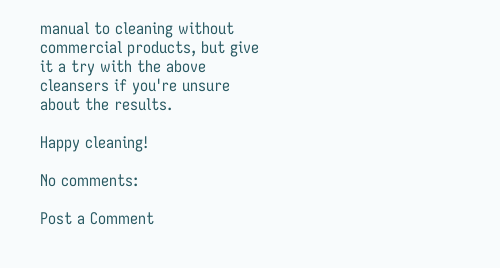manual to cleaning without commercial products, but give it a try with the above cleansers if you're unsure about the results.

Happy cleaning!

No comments:

Post a Comment